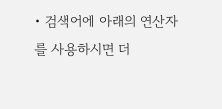• 검색어에 아래의 연산자를 사용하시면 더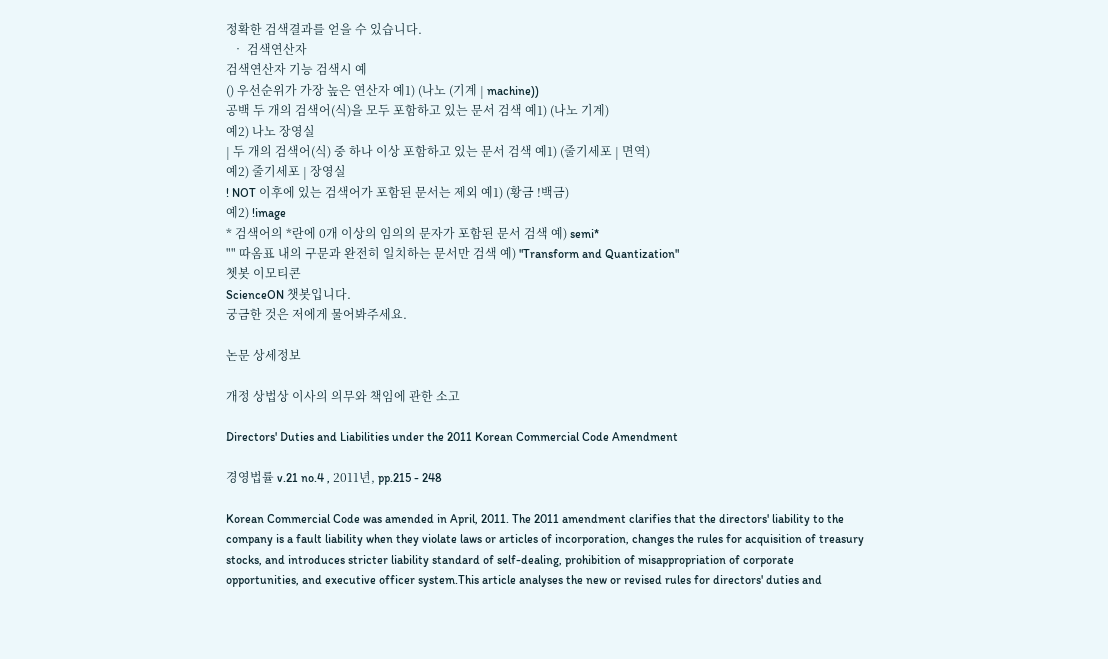정확한 검색결과를 얻을 수 있습니다.
  • 검색연산자
검색연산자 기능 검색시 예
() 우선순위가 가장 높은 연산자 예1) (나노 (기계 | machine))
공백 두 개의 검색어(식)을 모두 포함하고 있는 문서 검색 예1) (나노 기계)
예2) 나노 장영실
| 두 개의 검색어(식) 중 하나 이상 포함하고 있는 문서 검색 예1) (줄기세포 | 면역)
예2) 줄기세포 | 장영실
! NOT 이후에 있는 검색어가 포함된 문서는 제외 예1) (황금 !백금)
예2) !image
* 검색어의 *란에 0개 이상의 임의의 문자가 포함된 문서 검색 예) semi*
"" 따옴표 내의 구문과 완전히 일치하는 문서만 검색 예) "Transform and Quantization"
쳇봇 이모티콘
ScienceON 챗봇입니다.
궁금한 것은 저에게 물어봐주세요.

논문 상세정보

개정 상법상 이사의 의무와 책임에 관한 소고

Directors' Duties and Liabilities under the 2011 Korean Commercial Code Amendment

경영법률 v.21 no.4 , 2011년, pp.215 - 248

Korean Commercial Code was amended in April, 2011. The 2011 amendment clarifies that the directors' liability to the company is a fault liability when they violate laws or articles of incorporation, changes the rules for acquisition of treasury stocks, and introduces stricter liability standard of self-dealing, prohibition of misappropriation of corporate opportunities, and executive officer system.This article analyses the new or revised rules for directors' duties and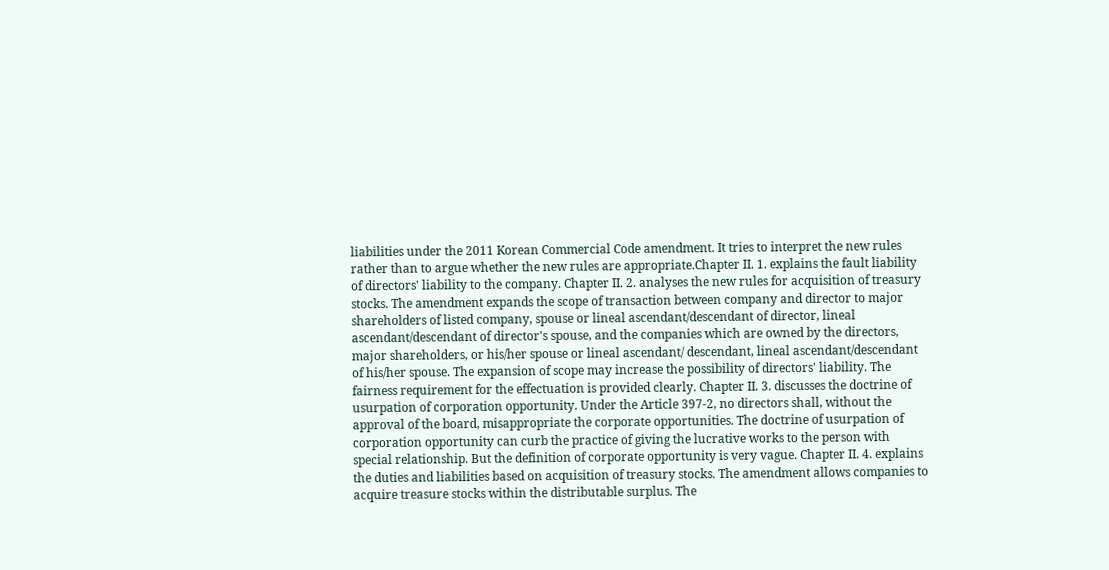liabilities under the 2011 Korean Commercial Code amendment. It tries to interpret the new rules rather than to argue whether the new rules are appropriate.Chapter II. 1. explains the fault liability of directors' liability to the company. Chapter II. 2. analyses the new rules for acquisition of treasury stocks. The amendment expands the scope of transaction between company and director to major shareholders of listed company, spouse or lineal ascendant/descendant of director, lineal ascendant/descendant of director's spouse, and the companies which are owned by the directors, major shareholders, or his/her spouse or lineal ascendant/ descendant, lineal ascendant/descendant of his/her spouse. The expansion of scope may increase the possibility of directors' liability. The fairness requirement for the effectuation is provided clearly. Chapter II. 3. discusses the doctrine of usurpation of corporation opportunity. Under the Article 397-2, no directors shall, without the approval of the board, misappropriate the corporate opportunities. The doctrine of usurpation of corporation opportunity can curb the practice of giving the lucrative works to the person with special relationship. But the definition of corporate opportunity is very vague. Chapter II. 4. explains the duties and liabilities based on acquisition of treasury stocks. The amendment allows companies to acquire treasure stocks within the distributable surplus. The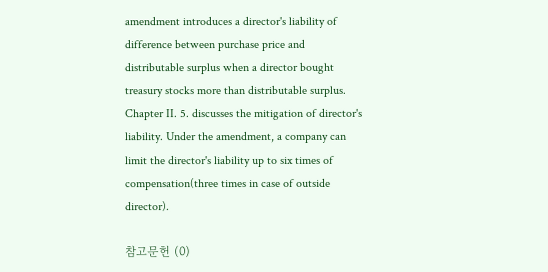amendment introduces a director's liability of difference between purchase price and distributable surplus when a director bought treasury stocks more than distributable surplus. Chapter II. 5. discusses the mitigation of director's liability. Under the amendment, a company can limit the director's liability up to six times of compensation(three times in case of outside director).

참고문헌 (0)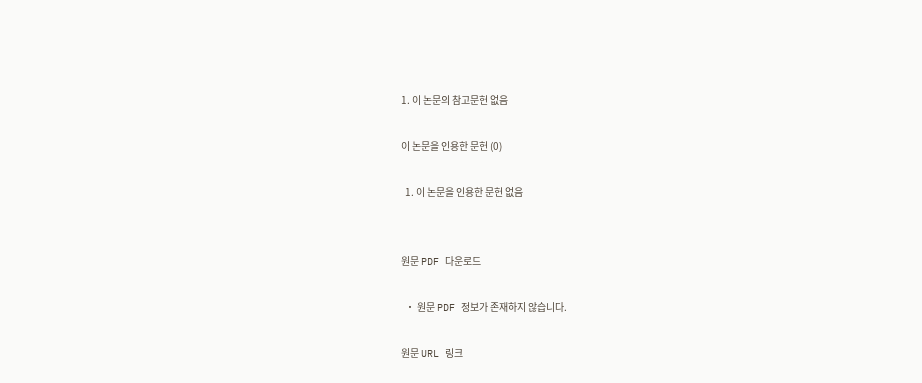1. 이 논문의 참고문헌 없음

이 논문을 인용한 문헌 (0)

  1. 이 논문을 인용한 문헌 없음


원문 PDF 다운로드

  • 원문 PDF 정보가 존재하지 않습니다.

원문 URL 링크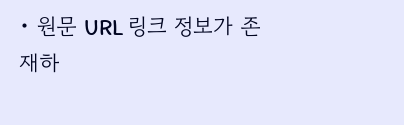• 원문 URL 링크 정보가 존재하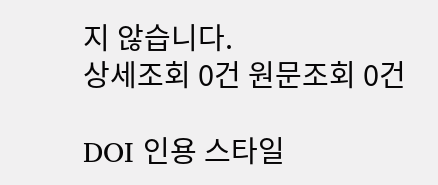지 않습니다.
상세조회 0건 원문조회 0건

DOI 인용 스타일